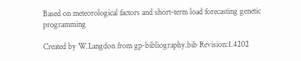Based on meteorological factors and short-term load forecasting genetic programming

Created by W.Langdon from gp-bibliography.bib Revision:1.4202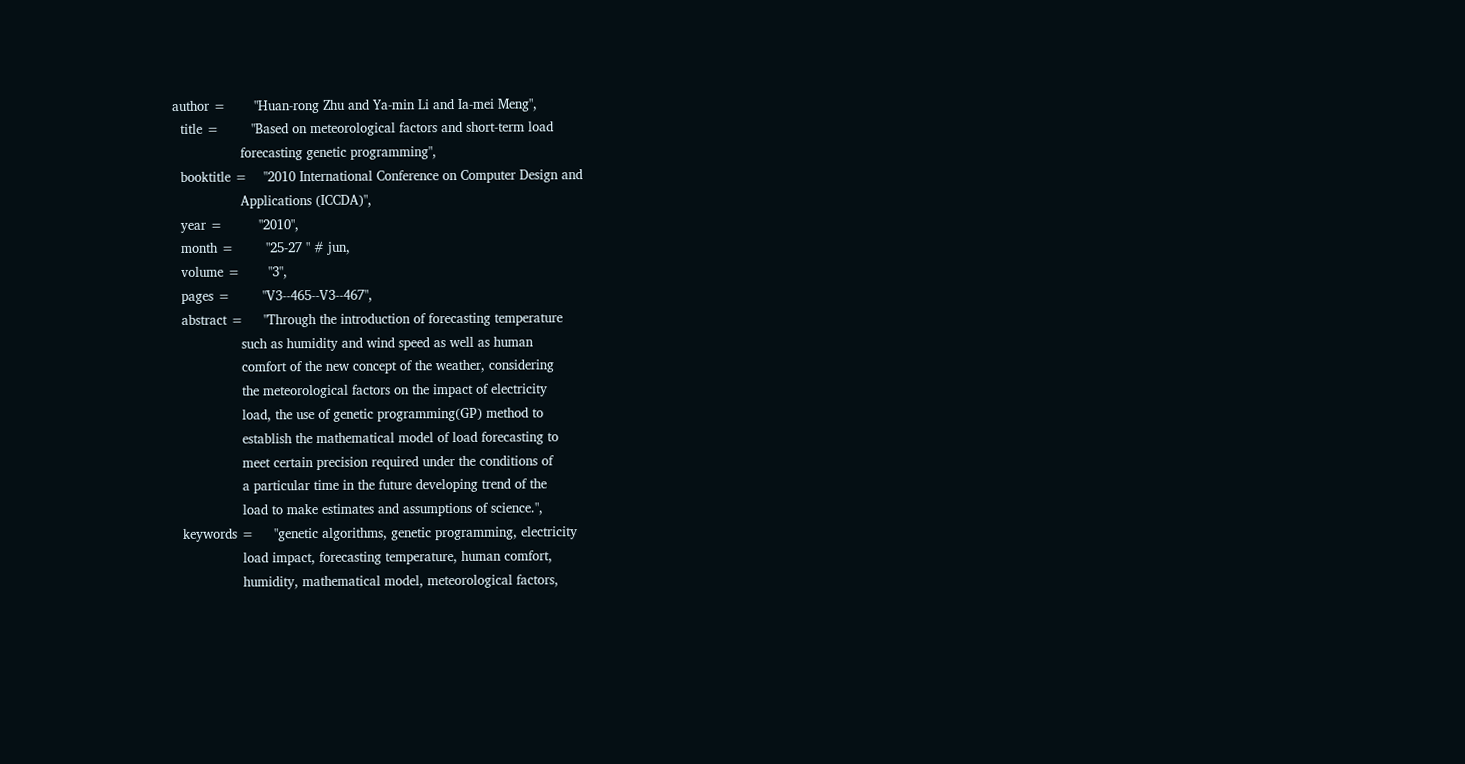author =       "Huan-rong Zhu and Ya-min Li and Ia-mei Meng",
  title =        "Based on meteorological factors and short-term load
                 forecasting genetic programming",
  booktitle =    "2010 International Conference on Computer Design and
                 Applications (ICCDA)",
  year =         "2010",
  month =        "25-27 " # jun,
  volume =       "3",
  pages =        "V3--465--V3--467",
  abstract =     "Through the introduction of forecasting temperature
                 such as humidity and wind speed as well as human
                 comfort of the new concept of the weather, considering
                 the meteorological factors on the impact of electricity
                 load, the use of genetic programming(GP) method to
                 establish the mathematical model of load forecasting to
                 meet certain precision required under the conditions of
                 a particular time in the future developing trend of the
                 load to make estimates and assumptions of science.",
  keywords =     "genetic algorithms, genetic programming, electricity
                 load impact, forecasting temperature, human comfort,
                 humidity, mathematical model, meteorological factors,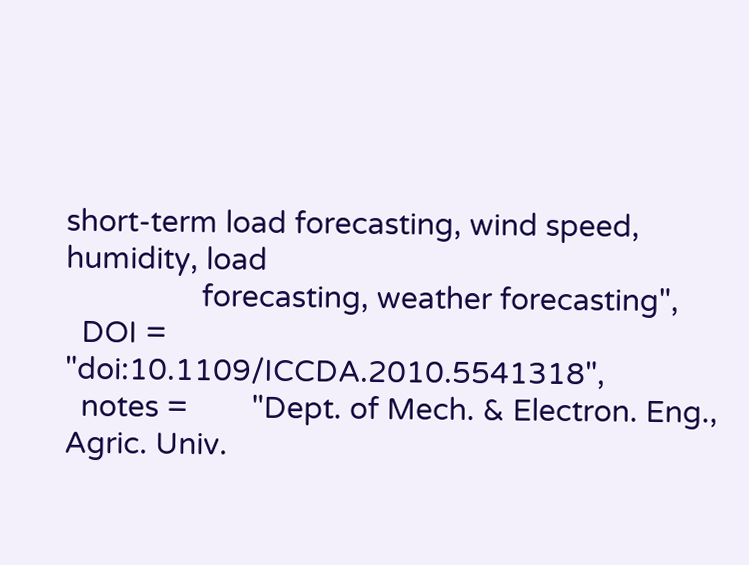short-term load forecasting, wind speed, humidity, load
                 forecasting, weather forecasting",
  DOI =          "doi:10.1109/ICCDA.2010.5541318",
  notes =        "Dept. of Mech. & Electron. Eng., Agric. Univ.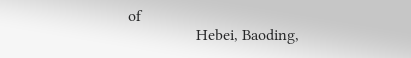of
                 Hebei, Baoding,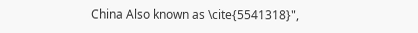China Also known as \cite{5541318}",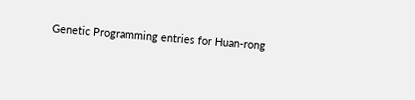Genetic Programming entries for Huan-rong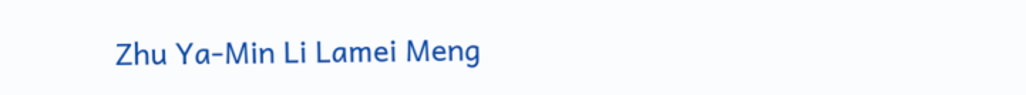Zhu Ya-Min Li Lamei Meng